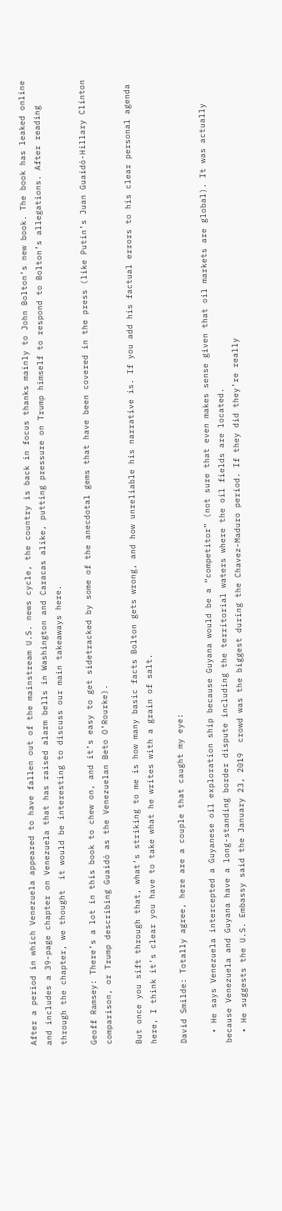After a period in which Venezuela appeared to have fallen out of the mainstream U.S. news cycle, the country is back in focus thanks mainly to John Bolton’s new book. The book has leaked online and includes a 39-page chapter on Venezuela that has raised alarm bells in Washington and Caracas alike, putting pressure on Trump himself to respond to Bolton’s allegations. After reading through the chapter, we thought  it would be interesting to discuss our main takeaways here.

Geoff Ramsey: There’s a lot in this book to chew on, and it’s easy to get sidetracked by some of the anecdotal gems that have been covered in the press (like Putin’s Juan Guaidó-Hillary Clinton comparison, or Trump describing Guaidó as the Venezuelan Beto O’Rourke).

But once you sift through that, what’s striking to me is how many basic facts Bolton gets wrong, and how unreliable his narrative is. If you add his factual errors to his clear personal agenda here, I think it’s clear you have to take what he writes with a grain of salt.

David Smilde: Totally agree, here are a couple that caught my eye:

  • He says Venezuela intercepted a Guyanese oil exploration ship because Guyana would be a “competitor” (not sure that even makes sense given that oil markets are global). It was actually because Venezuela and Guyana have a long-standing border dispute including the territorial waters where the oil fields are located.
  • He suggests the U.S. Embassy said the January 23, 2019  crowd was the biggest during the Chavez-Maduro period. If they did they’re really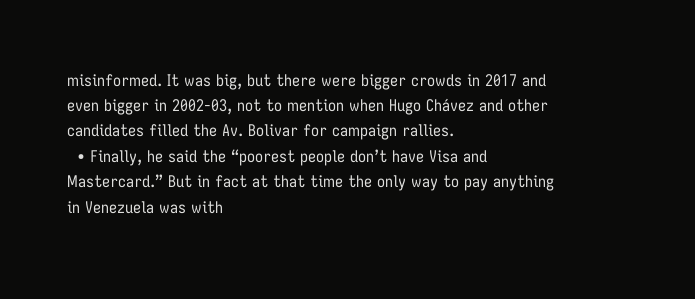misinformed. It was big, but there were bigger crowds in 2017 and even bigger in 2002-03, not to mention when Hugo Chávez and other candidates filled the Av. Bolivar for campaign rallies.
  • Finally, he said the “poorest people don’t have Visa and Mastercard.” But in fact at that time the only way to pay anything in Venezuela was with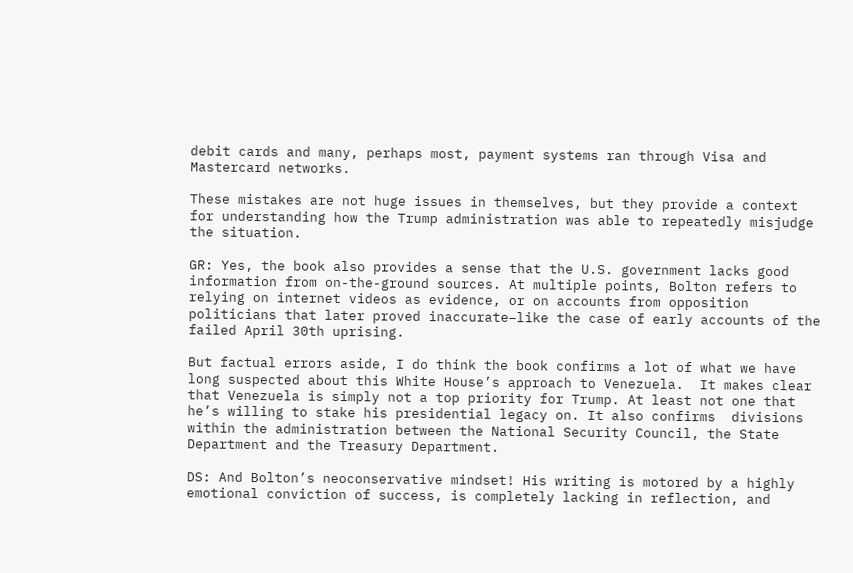debit cards and many, perhaps most, payment systems ran through Visa and Mastercard networks.

These mistakes are not huge issues in themselves, but they provide a context for understanding how the Trump administration was able to repeatedly misjudge the situation.

GR: Yes, the book also provides a sense that the U.S. government lacks good information from on-the-ground sources. At multiple points, Bolton refers to relying on internet videos as evidence, or on accounts from opposition politicians that later proved inaccurate–like the case of early accounts of the failed April 30th uprising.

But factual errors aside, I do think the book confirms a lot of what we have long suspected about this White House’s approach to Venezuela.  It makes clear that Venezuela is simply not a top priority for Trump. At least not one that he’s willing to stake his presidential legacy on. It also confirms  divisions within the administration between the National Security Council, the State Department and the Treasury Department.

DS: And Bolton’s neoconservative mindset! His writing is motored by a highly emotional conviction of success, is completely lacking in reflection, and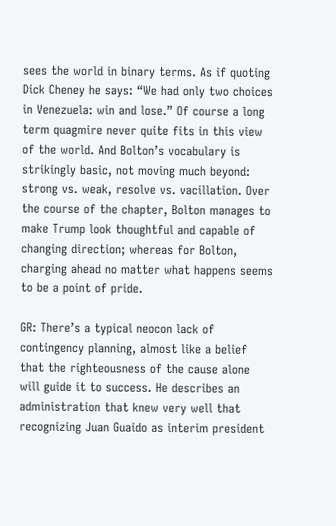sees the world in binary terms. As if quoting Dick Cheney he says: “We had only two choices in Venezuela: win and lose.” Of course a long term quagmire never quite fits in this view of the world. And Bolton’s vocabulary is strikingly basic, not moving much beyond: strong vs. weak, resolve vs. vacillation. Over the course of the chapter, Bolton manages to make Trump look thoughtful and capable of changing direction; whereas for Bolton, charging ahead no matter what happens seems to be a point of pride.

GR: There’s a typical neocon lack of contingency planning, almost like a belief that the righteousness of the cause alone will guide it to success. He describes an administration that knew very well that recognizing Juan Guaido as interim president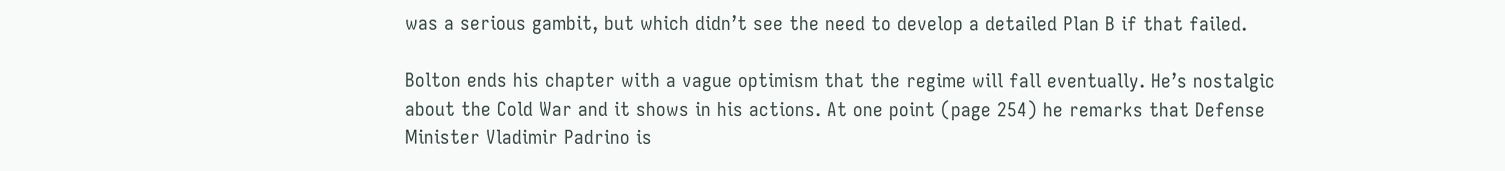was a serious gambit, but which didn’t see the need to develop a detailed Plan B if that failed.

Bolton ends his chapter with a vague optimism that the regime will fall eventually. He’s nostalgic about the Cold War and it shows in his actions. At one point (page 254) he remarks that Defense Minister Vladimir Padrino is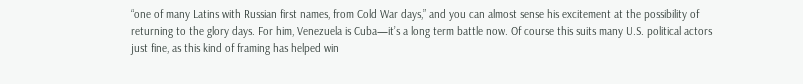“one of many Latins with Russian first names, from Cold War days,” and you can almost sense his excitement at the possibility of returning to the glory days. For him, Venezuela is Cuba—it’s a long term battle now. Of course this suits many U.S. political actors just fine, as this kind of framing has helped win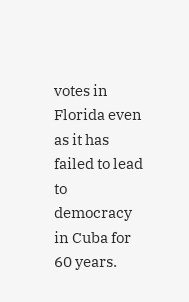votes in Florida even as it has failed to lead to democracy in Cuba for 60 years.